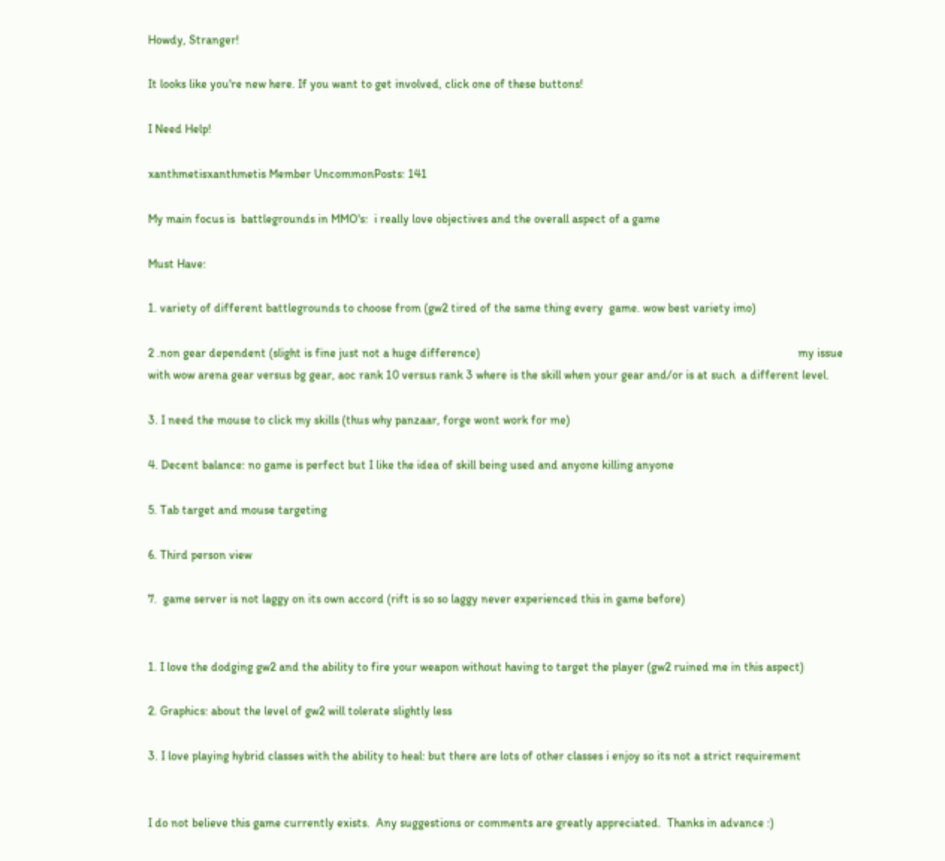Howdy, Stranger!

It looks like you're new here. If you want to get involved, click one of these buttons!

I Need Help!

xanthmetisxanthmetis Member UncommonPosts: 141

My main focus is  battlegrounds in MMO's:  i really love objectives and the overall aspect of a game

Must Have:

1. variety of different battlegrounds to choose from (gw2 tired of the same thing every  game. wow best variety imo)

2 .non gear dependent (slight is fine just not a huge difference)                                                                                                          my issue with wow arena gear versus bg gear, aoc rank 10 versus rank 3 where is the skill when your gear and/or is at such  a different level.

3. I need the mouse to click my skills (thus why panzaar, forge wont work for me)

4. Decent balance: no game is perfect but I like the idea of skill being used and anyone killing anyone

5. Tab target and mouse targeting

6. Third person view

7.  game server is not laggy on its own accord (rift is so so laggy never experienced this in game before)


1. I love the dodging gw2 and the ability to fire your weapon without having to target the player (gw2 ruined me in this aspect)

2. Graphics: about the level of gw2 will tolerate slightly less

3. I love playing hybrid classes with the ability to heal: but there are lots of other classes i enjoy so its not a strict requirement


I do not believe this game currently exists.  Any suggestions or comments are greatly appreciated.  Thanks in advance :)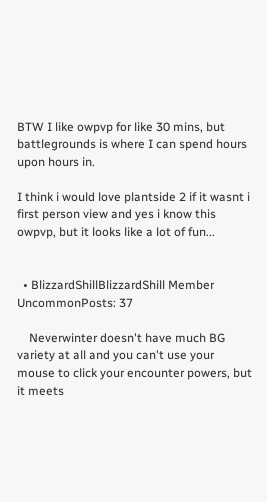BTW I like owpvp for like 30 mins, but battlegrounds is where I can spend hours upon hours in.

I think i would love plantside 2 if it wasnt i first person view and yes i know this owpvp, but it looks like a lot of fun...


  • BlizzardShillBlizzardShill Member UncommonPosts: 37

    Neverwinter doesn't have much BG variety at all and you can't use your mouse to click your encounter powers, but it meets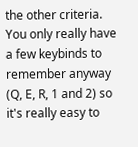the other criteria.  You only really have a few keybinds to remember anyway (Q, E, R, 1 and 2) so it's really easy to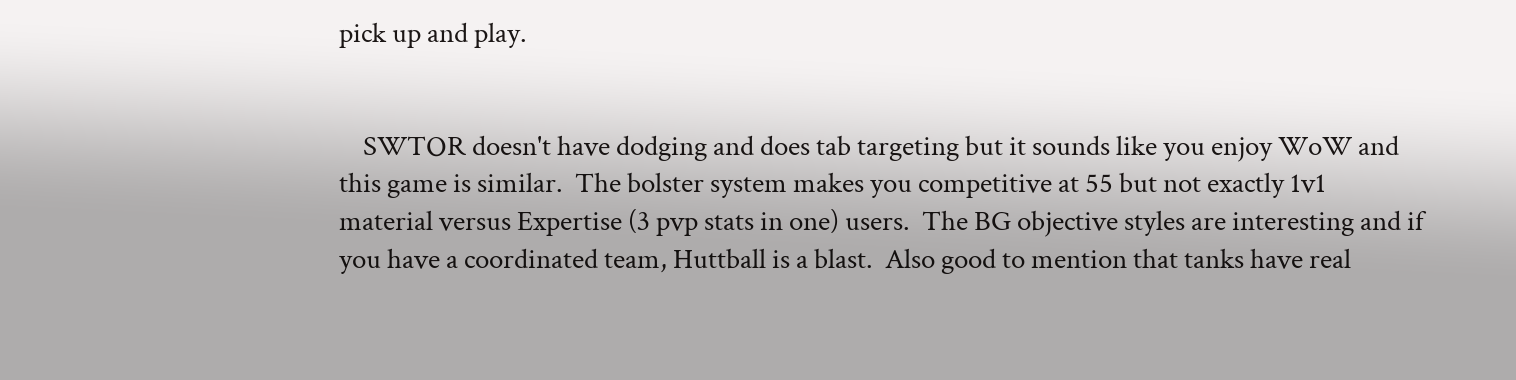pick up and play.


    SWTOR doesn't have dodging and does tab targeting but it sounds like you enjoy WoW and this game is similar.  The bolster system makes you competitive at 55 but not exactly 1v1 material versus Expertise (3 pvp stats in one) users.  The BG objective styles are interesting and if you have a coordinated team, Huttball is a blast.  Also good to mention that tanks have real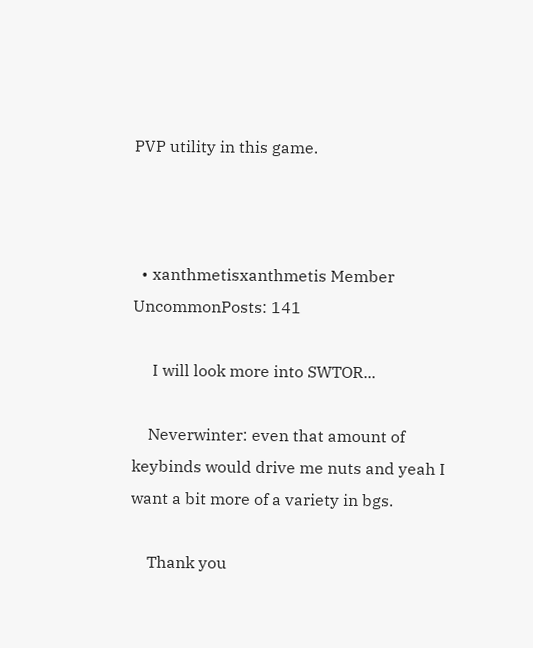PVP utility in this game.



  • xanthmetisxanthmetis Member UncommonPosts: 141

     I will look more into SWTOR...

    Neverwinter: even that amount of keybinds would drive me nuts and yeah I want a bit more of a variety in bgs.

    Thank you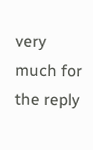very much for the reply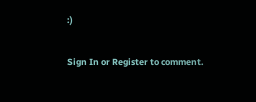:)

Sign In or Register to comment.